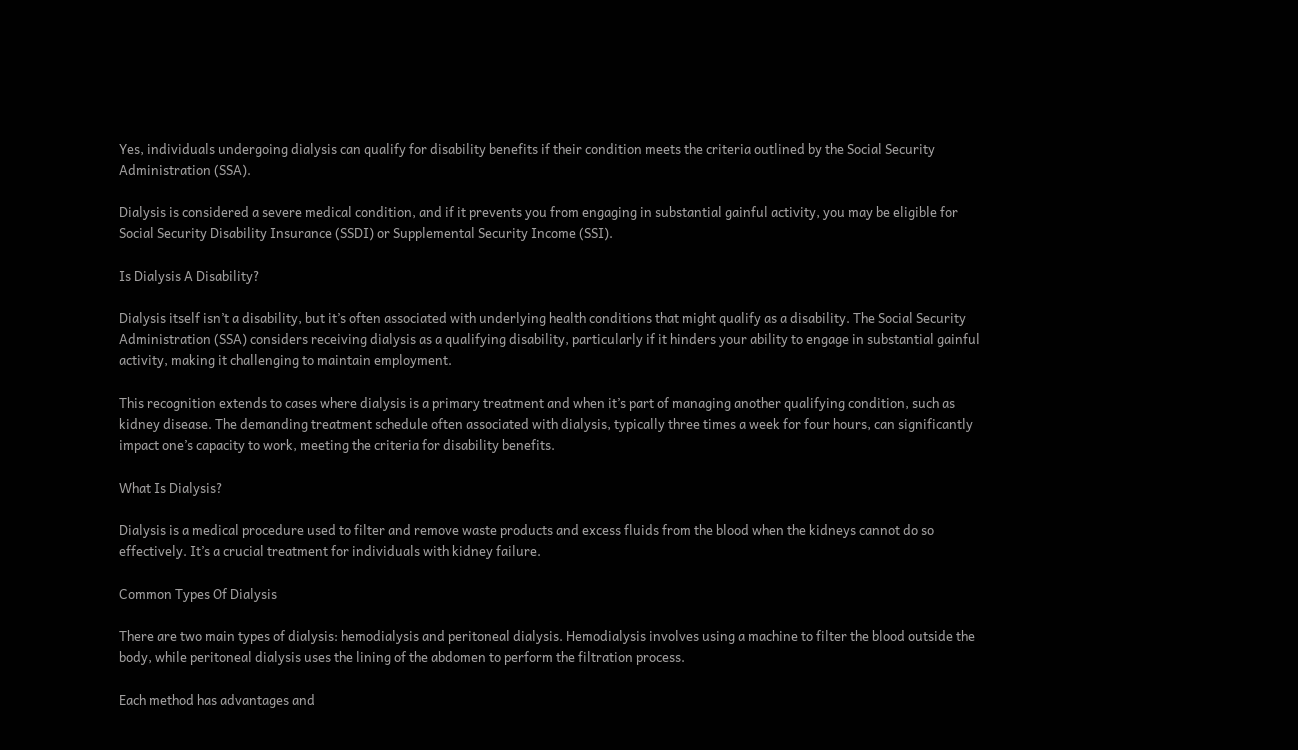Yes, individuals undergoing dialysis can qualify for disability benefits if their condition meets the criteria outlined by the Social Security Administration (SSA).

Dialysis is considered a severe medical condition, and if it prevents you from engaging in substantial gainful activity, you may be eligible for Social Security Disability Insurance (SSDI) or Supplemental Security Income (SSI).

Is Dialysis A Disability?

Dialysis itself isn’t a disability, but it’s often associated with underlying health conditions that might qualify as a disability. The Social Security Administration (SSA) considers receiving dialysis as a qualifying disability, particularly if it hinders your ability to engage in substantial gainful activity, making it challenging to maintain employment.

This recognition extends to cases where dialysis is a primary treatment and when it’s part of managing another qualifying condition, such as kidney disease. The demanding treatment schedule often associated with dialysis, typically three times a week for four hours, can significantly impact one’s capacity to work, meeting the criteria for disability benefits.

What Is Dialysis?

Dialysis is a medical procedure used to filter and remove waste products and excess fluids from the blood when the kidneys cannot do so effectively. It’s a crucial treatment for individuals with kidney failure.

Common Types Of Dialysis

There are two main types of dialysis: hemodialysis and peritoneal dialysis. Hemodialysis involves using a machine to filter the blood outside the body, while peritoneal dialysis uses the lining of the abdomen to perform the filtration process.

Each method has advantages and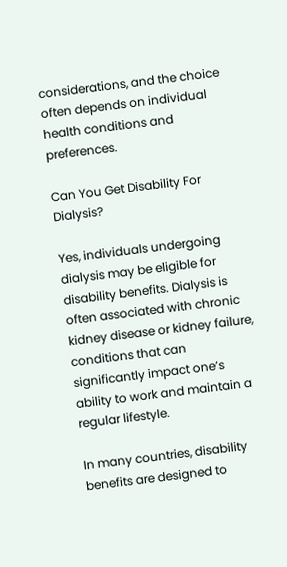considerations, and the choice often depends on individual health conditions and preferences.

Can You Get Disability For Dialysis?

Yes, individuals undergoing dialysis may be eligible for disability benefits. Dialysis is often associated with chronic kidney disease or kidney failure, conditions that can significantly impact one’s ability to work and maintain a regular lifestyle.

In many countries, disability benefits are designed to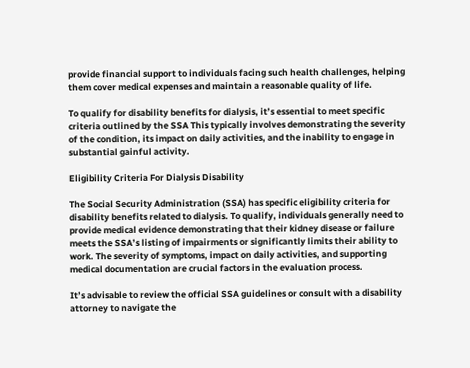provide financial support to individuals facing such health challenges, helping them cover medical expenses and maintain a reasonable quality of life.

To qualify for disability benefits for dialysis, it’s essential to meet specific criteria outlined by the SSA This typically involves demonstrating the severity of the condition, its impact on daily activities, and the inability to engage in substantial gainful activity.

Eligibility Criteria For Dialysis Disability

The Social Security Administration (SSA) has specific eligibility criteria for disability benefits related to dialysis. To qualify, individuals generally need to provide medical evidence demonstrating that their kidney disease or failure meets the SSA’s listing of impairments or significantly limits their ability to work. The severity of symptoms, impact on daily activities, and supporting medical documentation are crucial factors in the evaluation process.

It’s advisable to review the official SSA guidelines or consult with a disability attorney to navigate the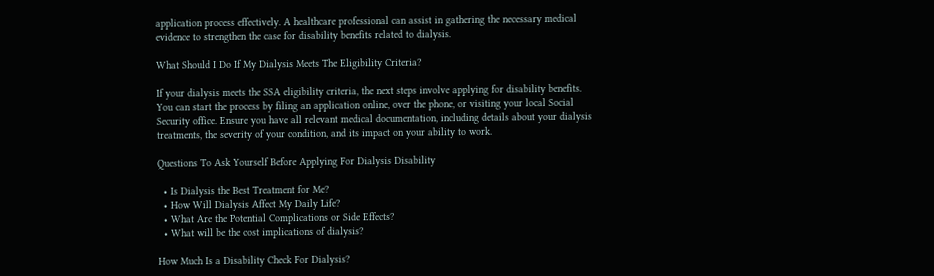application process effectively. A healthcare professional can assist in gathering the necessary medical evidence to strengthen the case for disability benefits related to dialysis.

What Should I Do If My Dialysis Meets The Eligibility Criteria?

If your dialysis meets the SSA eligibility criteria, the next steps involve applying for disability benefits. You can start the process by filing an application online, over the phone, or visiting your local Social Security office. Ensure you have all relevant medical documentation, including details about your dialysis treatments, the severity of your condition, and its impact on your ability to work.

Questions To Ask Yourself Before Applying For Dialysis Disability

  • Is Dialysis the Best Treatment for Me?
  • How Will Dialysis Affect My Daily Life?
  • What Are the Potential Complications or Side Effects?
  • What will be the cost implications of dialysis?

How Much Is a Disability Check For Dialysis?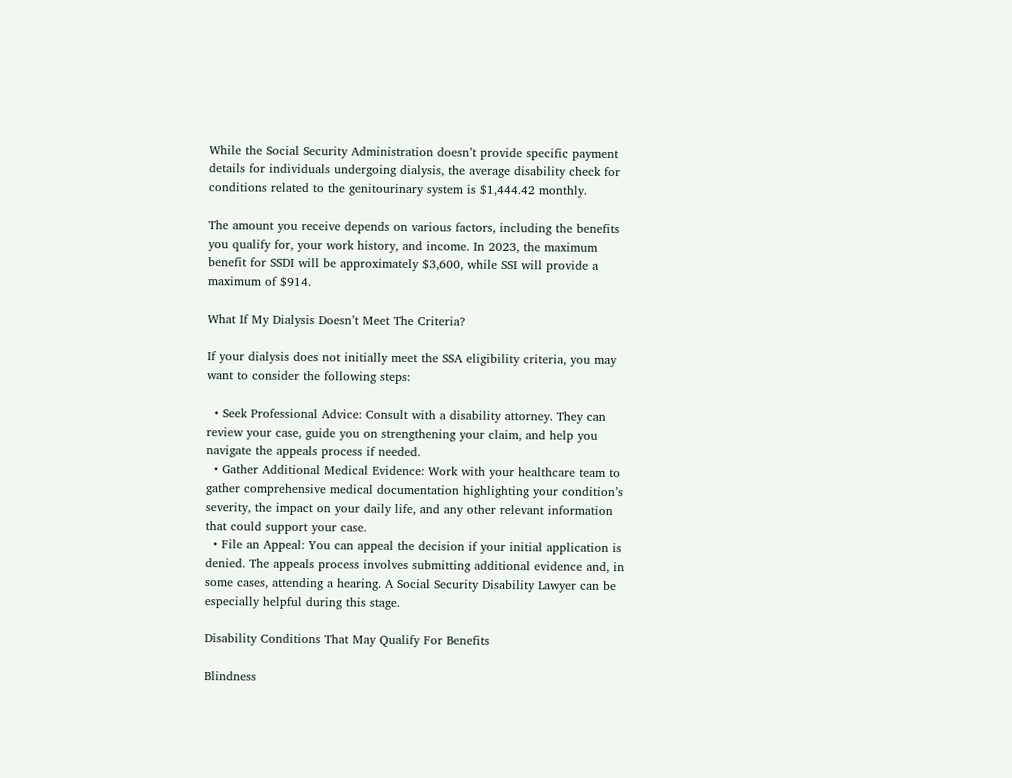While the Social Security Administration doesn’t provide specific payment details for individuals undergoing dialysis, the average disability check for conditions related to the genitourinary system is $1,444.42 monthly.

The amount you receive depends on various factors, including the benefits you qualify for, your work history, and income. In 2023, the maximum benefit for SSDI will be approximately $3,600, while SSI will provide a maximum of $914.

What If My Dialysis Doesn’t Meet The Criteria?

If your dialysis does not initially meet the SSA eligibility criteria, you may want to consider the following steps:

  • Seek Professional Advice: Consult with a disability attorney. They can review your case, guide you on strengthening your claim, and help you navigate the appeals process if needed.
  • Gather Additional Medical Evidence: Work with your healthcare team to gather comprehensive medical documentation highlighting your condition’s severity, the impact on your daily life, and any other relevant information that could support your case.
  • File an Appeal: You can appeal the decision if your initial application is denied. The appeals process involves submitting additional evidence and, in some cases, attending a hearing. A Social Security Disability Lawyer can be especially helpful during this stage.

Disability Conditions That May Qualify For Benefits

Blindness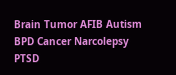Brain Tumor AFIB Autism
BPD Cancer Narcolepsy PTSD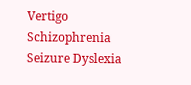Vertigo Schizophrenia Seizure Dyslexia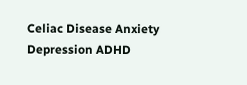Celiac Disease Anxiety Depression ADHD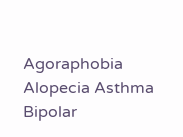Agoraphobia Alopecia Asthma Bipolar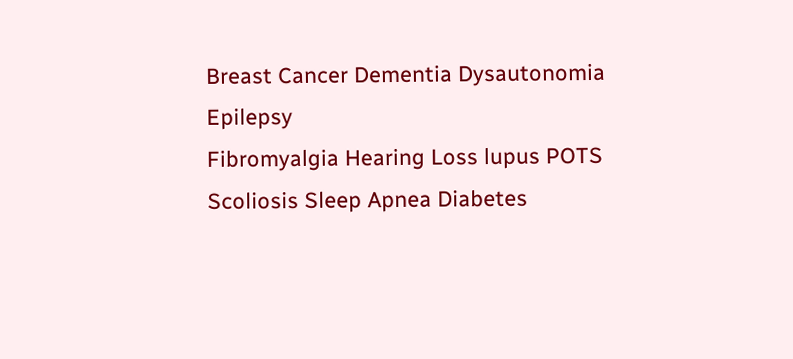Breast Cancer Dementia Dysautonomia Epilepsy
Fibromyalgia Hearing Loss lupus POTS
Scoliosis Sleep Apnea Diabetes